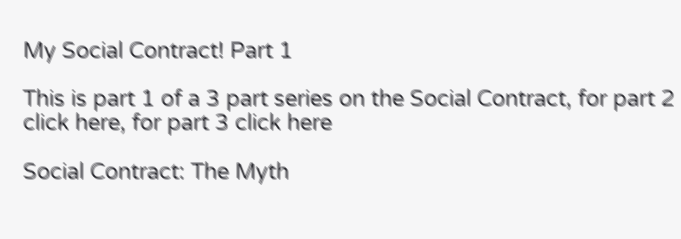My Social Contract! Part 1

This is part 1 of a 3 part series on the Social Contract, for part 2 click here, for part 3 click here

Social Contract: The Myth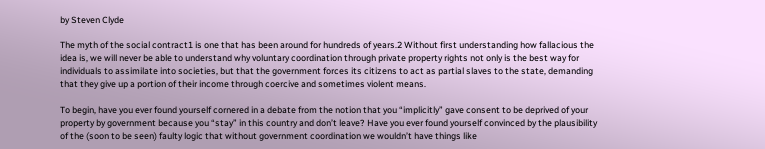by Steven Clyde

The myth of the social contract1 is one that has been around for hundreds of years.2 Without first understanding how fallacious the idea is, we will never be able to understand why voluntary coordination through private property rights not only is the best way for individuals to assimilate into societies, but that the government forces its citizens to act as partial slaves to the state, demanding that they give up a portion of their income through coercive and sometimes violent means.

To begin, have you ever found yourself cornered in a debate from the notion that you “implicitly” gave consent to be deprived of your property by government because you “stay” in this country and don’t leave? Have you ever found yourself convinced by the plausibility of the (soon to be seen) faulty logic that without government coordination we wouldn’t have things like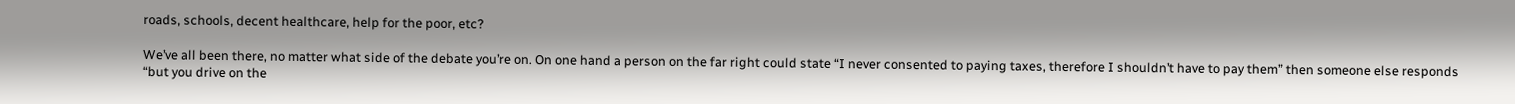roads, schools, decent healthcare, help for the poor, etc?

We’ve all been there, no matter what side of the debate you’re on. On one hand a person on the far right could state “I never consented to paying taxes, therefore I shouldn’t have to pay them” then someone else responds “but you drive on the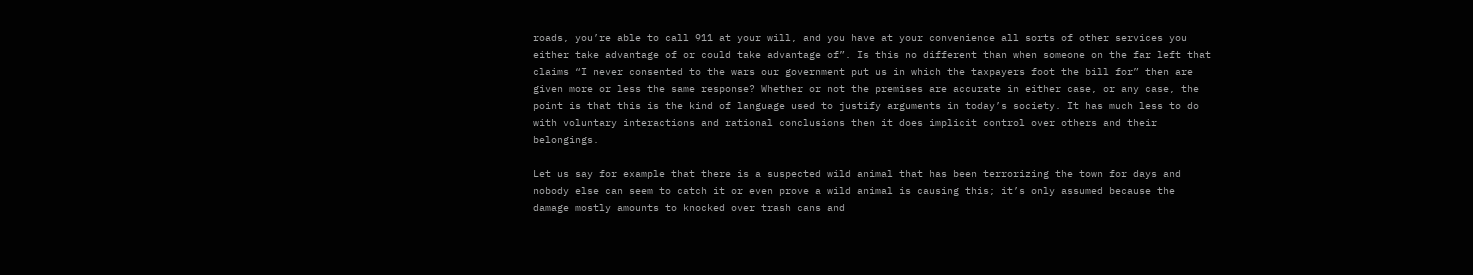roads, you’re able to call 911 at your will, and you have at your convenience all sorts of other services you either take advantage of or could take advantage of”. Is this no different than when someone on the far left that claims “I never consented to the wars our government put us in which the taxpayers foot the bill for” then are given more or less the same response? Whether or not the premises are accurate in either case, or any case, the point is that this is the kind of language used to justify arguments in today’s society. It has much less to do with voluntary interactions and rational conclusions then it does implicit control over others and their belongings.

Let us say for example that there is a suspected wild animal that has been terrorizing the town for days and nobody else can seem to catch it or even prove a wild animal is causing this; it’s only assumed because the damage mostly amounts to knocked over trash cans and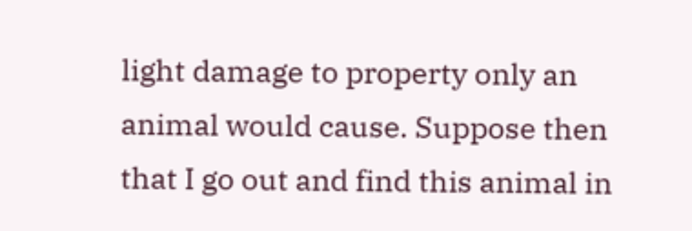light damage to property only an animal would cause. Suppose then that I go out and find this animal in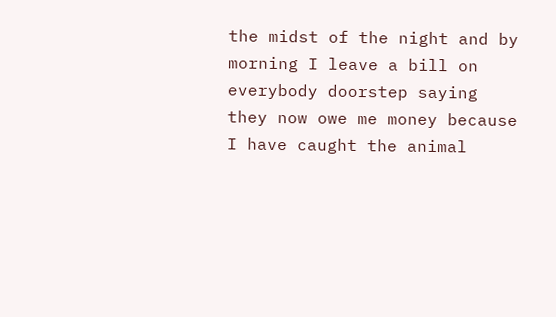the midst of the night and by morning I leave a bill on everybody doorstep saying they now owe me money because I have caught the animal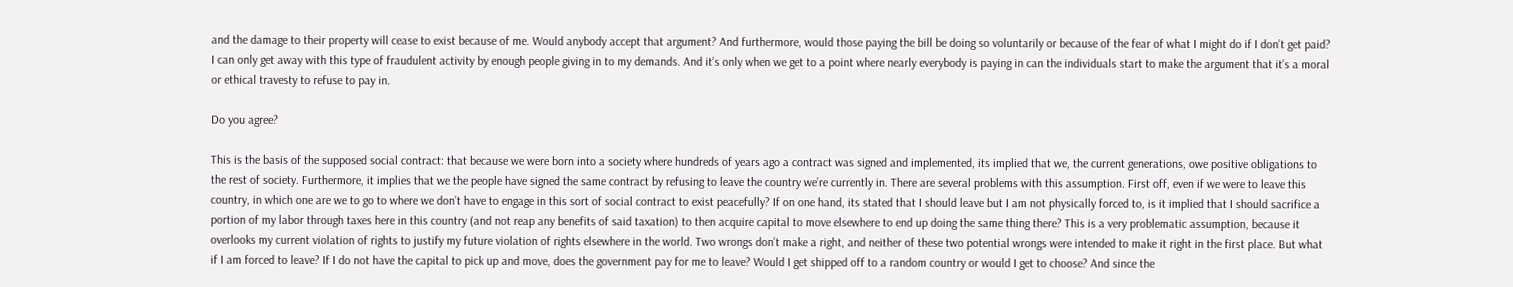and the damage to their property will cease to exist because of me. Would anybody accept that argument? And furthermore, would those paying the bill be doing so voluntarily or because of the fear of what I might do if I don’t get paid? I can only get away with this type of fraudulent activity by enough people giving in to my demands. And it’s only when we get to a point where nearly everybody is paying in can the individuals start to make the argument that it’s a moral or ethical travesty to refuse to pay in.

Do you agree?

This is the basis of the supposed social contract: that because we were born into a society where hundreds of years ago a contract was signed and implemented, its implied that we, the current generations, owe positive obligations to the rest of society. Furthermore, it implies that we the people have signed the same contract by refusing to leave the country we’re currently in. There are several problems with this assumption. First off, even if we were to leave this country, in which one are we to go to where we don’t have to engage in this sort of social contract to exist peacefully? If on one hand, its stated that I should leave but I am not physically forced to, is it implied that I should sacrifice a portion of my labor through taxes here in this country (and not reap any benefits of said taxation) to then acquire capital to move elsewhere to end up doing the same thing there? This is a very problematic assumption, because it overlooks my current violation of rights to justify my future violation of rights elsewhere in the world. Two wrongs don’t make a right, and neither of these two potential wrongs were intended to make it right in the first place. But what if I am forced to leave? If I do not have the capital to pick up and move, does the government pay for me to leave? Would I get shipped off to a random country or would I get to choose? And since the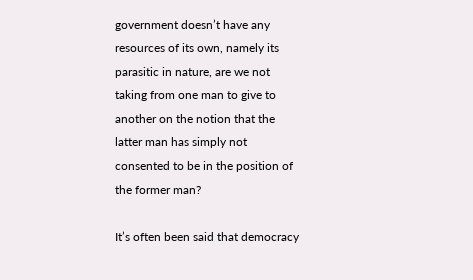government doesn’t have any resources of its own, namely its parasitic in nature, are we not taking from one man to give to another on the notion that the latter man has simply not consented to be in the position of the former man?

It’s often been said that democracy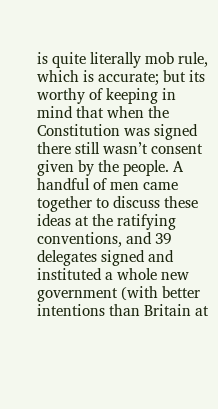is quite literally mob rule, which is accurate; but its worthy of keeping in mind that when the Constitution was signed there still wasn’t consent given by the people. A handful of men came together to discuss these ideas at the ratifying conventions, and 39 delegates signed and instituted a whole new government (with better intentions than Britain at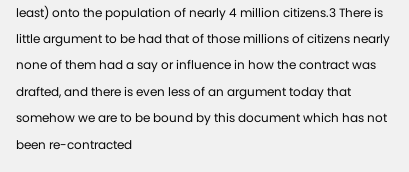least) onto the population of nearly 4 million citizens.3 There is little argument to be had that of those millions of citizens nearly none of them had a say or influence in how the contract was drafted, and there is even less of an argument today that somehow we are to be bound by this document which has not been re-contracted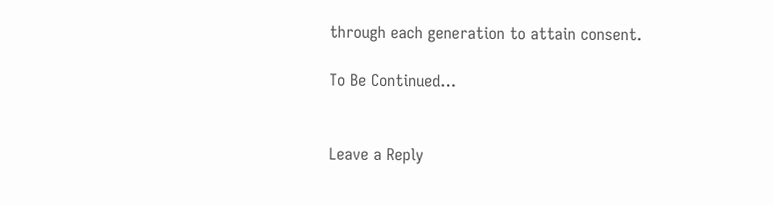through each generation to attain consent.

To Be Continued…


Leave a Reply